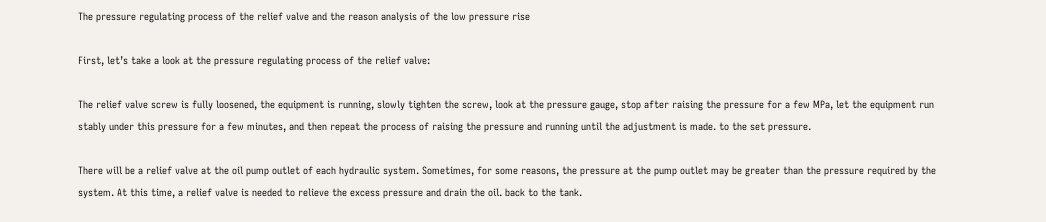The pressure regulating process of the relief valve and the reason analysis of the low pressure rise

First, let’s take a look at the pressure regulating process of the relief valve:

The relief valve screw is fully loosened, the equipment is running, slowly tighten the screw, look at the pressure gauge, stop after raising the pressure for a few MPa, let the equipment run stably under this pressure for a few minutes, and then repeat the process of raising the pressure and running until the adjustment is made. to the set pressure.

There will be a relief valve at the oil pump outlet of each hydraulic system. Sometimes, for some reasons, the pressure at the pump outlet may be greater than the pressure required by the system. At this time, a relief valve is needed to relieve the excess pressure and drain the oil. back to the tank.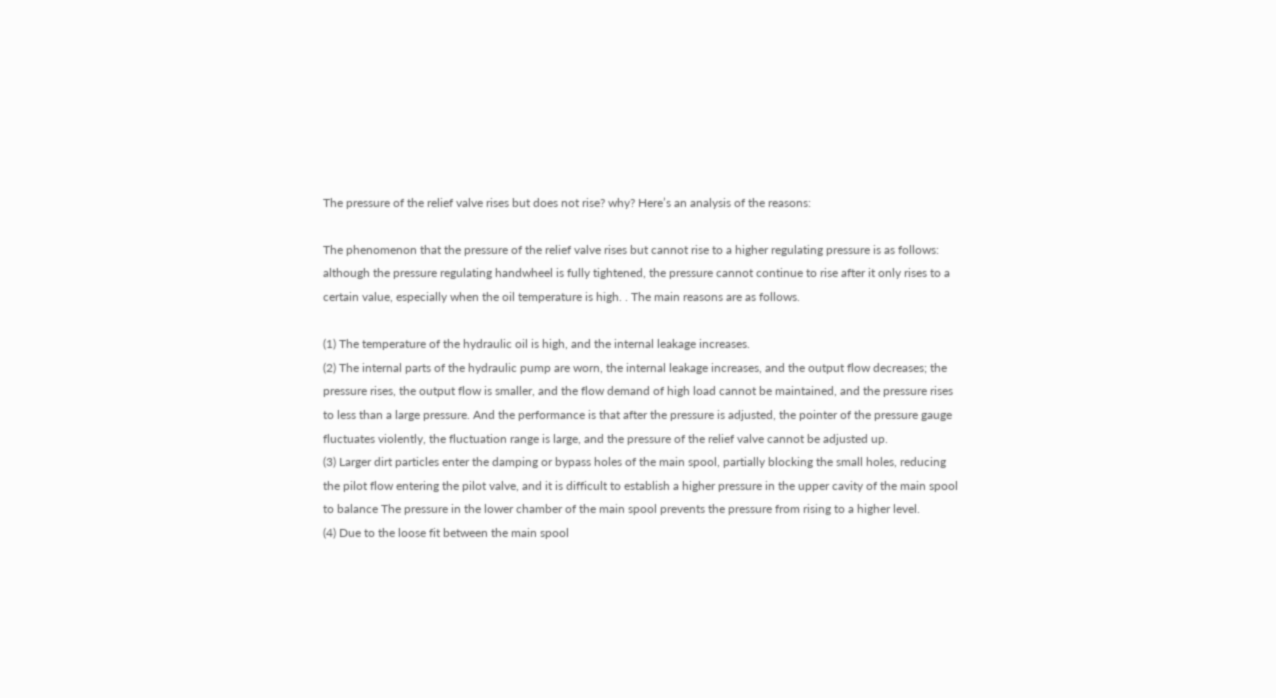The pressure of the relief valve rises but does not rise? why? Here’s an analysis of the reasons:

The phenomenon that the pressure of the relief valve rises but cannot rise to a higher regulating pressure is as follows: although the pressure regulating handwheel is fully tightened, the pressure cannot continue to rise after it only rises to a certain value, especially when the oil temperature is high. . The main reasons are as follows.

(1) The temperature of the hydraulic oil is high, and the internal leakage increases.
(2) The internal parts of the hydraulic pump are worn, the internal leakage increases, and the output flow decreases; the pressure rises, the output flow is smaller, and the flow demand of high load cannot be maintained, and the pressure rises to less than a large pressure. And the performance is that after the pressure is adjusted, the pointer of the pressure gauge fluctuates violently, the fluctuation range is large, and the pressure of the relief valve cannot be adjusted up.
(3) Larger dirt particles enter the damping or bypass holes of the main spool, partially blocking the small holes, reducing the pilot flow entering the pilot valve, and it is difficult to establish a higher pressure in the upper cavity of the main spool to balance The pressure in the lower chamber of the main spool prevents the pressure from rising to a higher level.
(4) Due to the loose fit between the main spool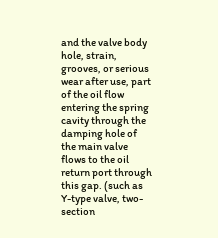and the valve body hole, strain, grooves, or serious wear after use, part of the oil flow entering the spring cavity through the damping hole of the main valve flows to the oil return port through this gap. (such as Y-type valve, two-section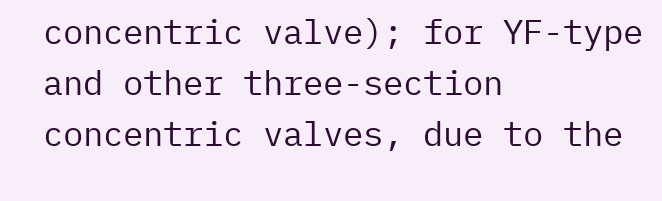concentric valve); for YF-type and other three-section concentric valves, due to the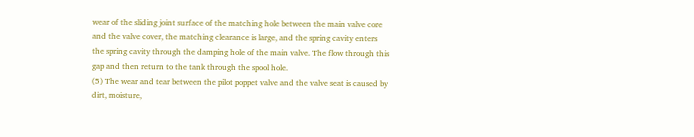wear of the sliding joint surface of the matching hole between the main valve core and the valve cover, the matching clearance is large, and the spring cavity enters the spring cavity through the damping hole of the main valve. The flow through this gap and then return to the tank through the spool hole.
(5) The wear and tear between the pilot poppet valve and the valve seat is caused by dirt, moisture,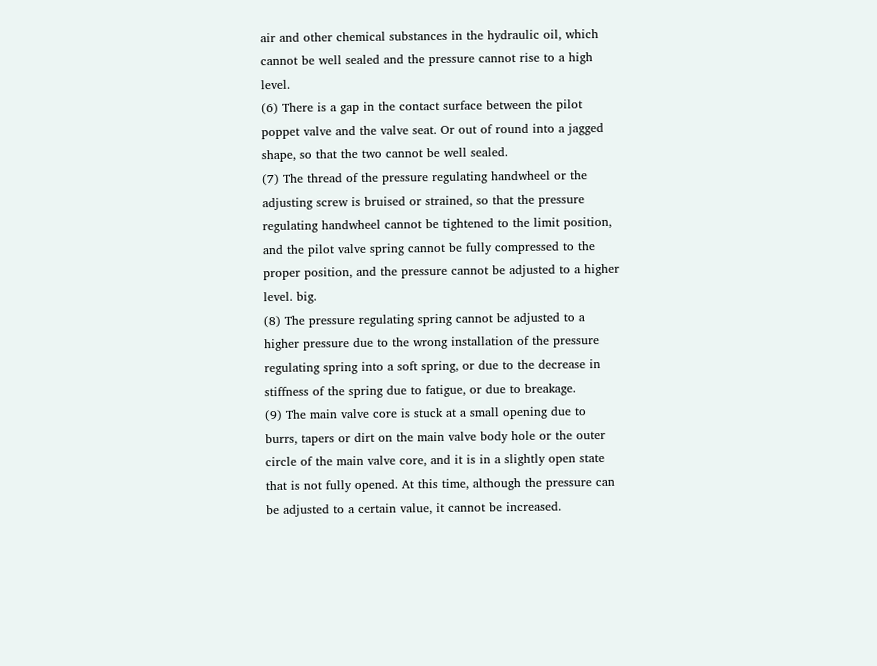air and other chemical substances in the hydraulic oil, which cannot be well sealed and the pressure cannot rise to a high level.
(6) There is a gap in the contact surface between the pilot poppet valve and the valve seat. Or out of round into a jagged shape, so that the two cannot be well sealed.
(7) The thread of the pressure regulating handwheel or the adjusting screw is bruised or strained, so that the pressure regulating handwheel cannot be tightened to the limit position, and the pilot valve spring cannot be fully compressed to the proper position, and the pressure cannot be adjusted to a higher level. big.
(8) The pressure regulating spring cannot be adjusted to a higher pressure due to the wrong installation of the pressure regulating spring into a soft spring, or due to the decrease in stiffness of the spring due to fatigue, or due to breakage.
(9) The main valve core is stuck at a small opening due to burrs, tapers or dirt on the main valve body hole or the outer circle of the main valve core, and it is in a slightly open state that is not fully opened. At this time, although the pressure can be adjusted to a certain value, it cannot be increased.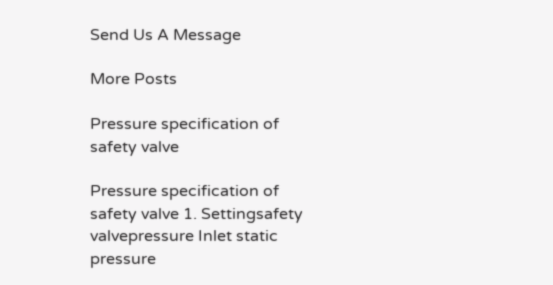Send Us A Message

More Posts

Pressure specification of safety valve

Pressure specification of safety valve 1. Settingsafety valvepressure Inlet static pressure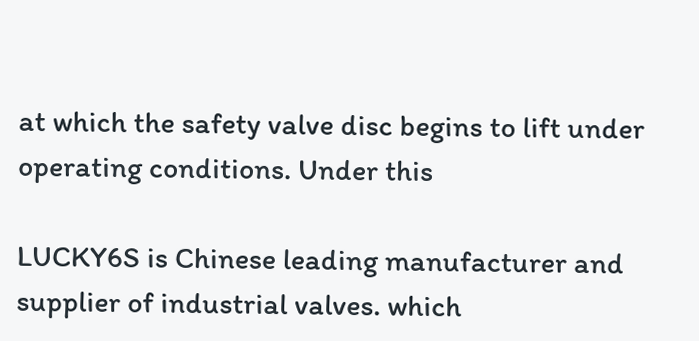at which the safety valve disc begins to lift under operating conditions. Under this

LUCKY6S is Chinese leading manufacturer and supplier of industrial valves. which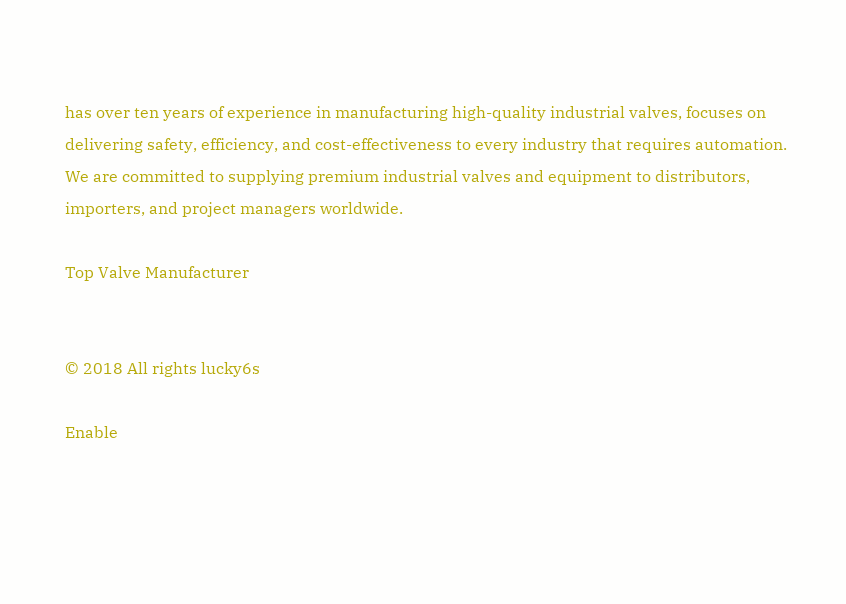has over ten years of experience in manufacturing high-quality industrial valves, focuses on delivering safety, efficiency, and cost-effectiveness to every industry that requires automation. We are committed to supplying premium industrial valves and equipment to distributors, importers, and project managers worldwide.

Top Valve Manufacturer


© 2018 All rights lucky6s

Enable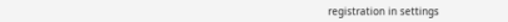registration in settings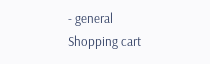- general
Shopping cart